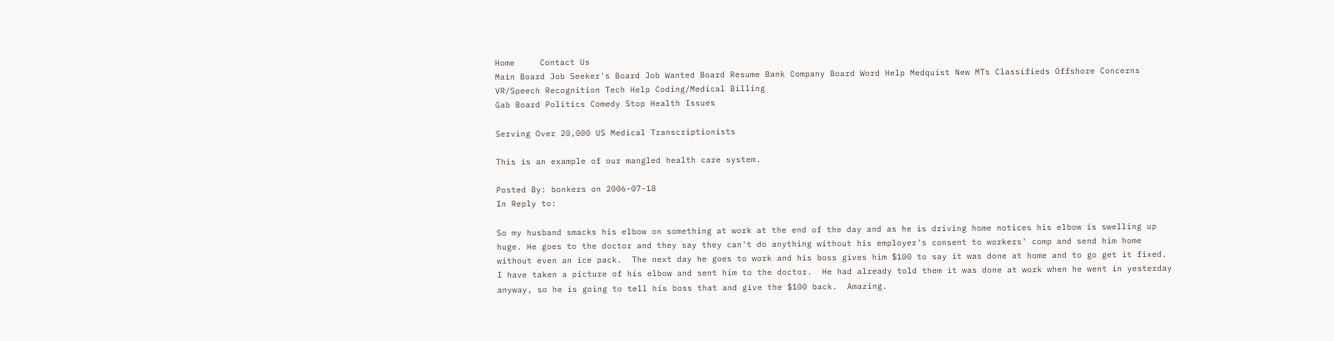Home     Contact Us
Main Board Job Seeker's Board Job Wanted Board Resume Bank Company Board Word Help Medquist New MTs Classifieds Offshore Concerns VR/Speech Recognition Tech Help Coding/Medical Billing
Gab Board Politics Comedy Stop Health Issues

Serving Over 20,000 US Medical Transcriptionists

This is an example of our mangled health care system.

Posted By: bonkers on 2006-07-18
In Reply to:

So my husband smacks his elbow on something at work at the end of the day and as he is driving home notices his elbow is swelling up huge. He goes to the doctor and they say they can't do anything without his employer's consent to workers' comp and send him home without even an ice pack.  The next day he goes to work and his boss gives him $100 to say it was done at home and to go get it fixed.  I have taken a picture of his elbow and sent him to the doctor.  He had already told them it was done at work when he went in yesterday anyway, so he is going to tell his boss that and give the $100 back.  Amazing.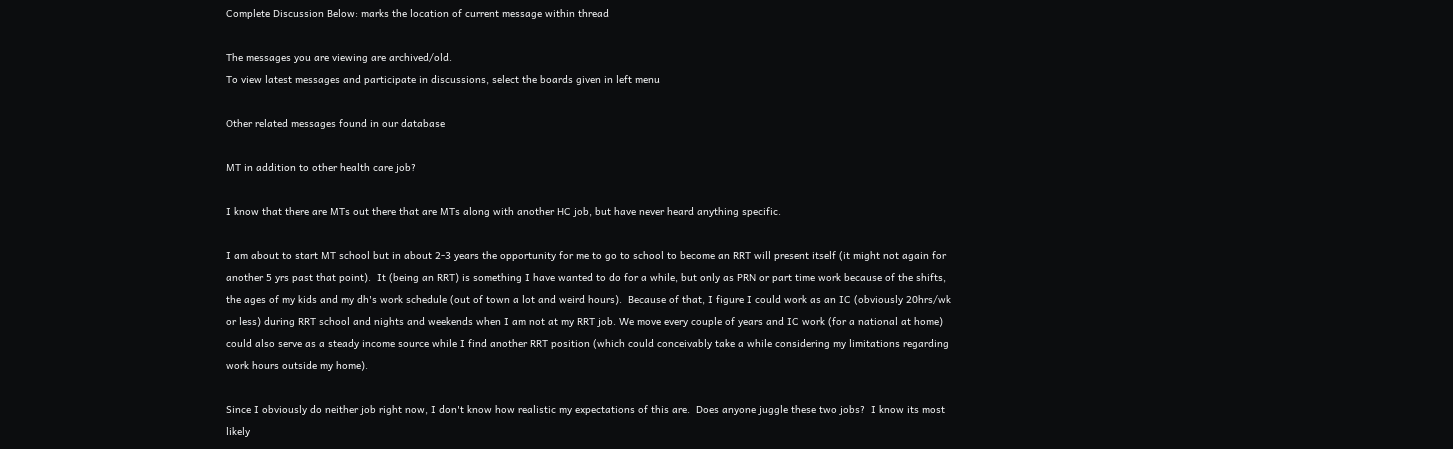Complete Discussion Below: marks the location of current message within thread

The messages you are viewing are archived/old.
To view latest messages and participate in discussions, select the boards given in left menu

Other related messages found in our database

MT in addition to other health care job?

I know that there are MTs out there that are MTs along with another HC job, but have never heard anything specific.

I am about to start MT school but in about 2-3 years the opportunity for me to go to school to become an RRT will present itself (it might not again for another 5 yrs past that point).  It (being an RRT) is something I have wanted to do for a while, but only as PRN or part time work because of the shifts, the ages of my kids and my dh's work schedule (out of town a lot and weird hours).  Because of that, I figure I could work as an IC (obviously 20hrs/wk or less) during RRT school and nights and weekends when I am not at my RRT job. We move every couple of years and IC work (for a national at home) could also serve as a steady income source while I find another RRT position (which could conceivably take a while considering my limitations regarding work hours outside my home).

Since I obviously do neither job right now, I don't know how realistic my expectations of this are.  Does anyone juggle these two jobs?  I know its most likely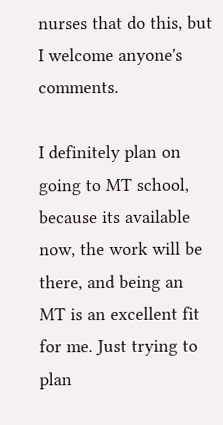nurses that do this, but I welcome anyone's comments.

I definitely plan on going to MT school, because its available now, the work will be there, and being an MT is an excellent fit for me. Just trying to plan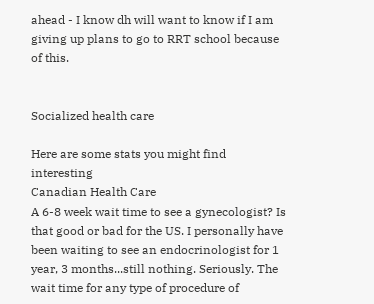ahead - I know dh will want to know if I am giving up plans to go to RRT school because of this.


Socialized health care

Here are some stats you might find interesting
Canadian Health Care
A 6-8 week wait time to see a gynecologist? Is that good or bad for the US. I personally have been waiting to see an endocrinologist for 1 year, 3 months...still nothing. Seriously. The wait time for any type of procedure of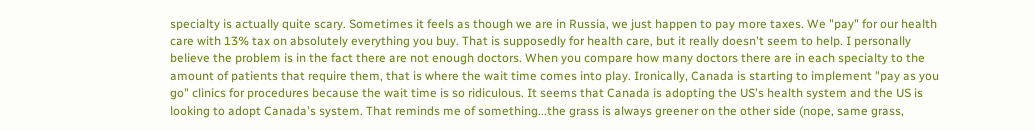specialty is actually quite scary. Sometimes it feels as though we are in Russia, we just happen to pay more taxes. We "pay" for our health care with 13% tax on absolutely everything you buy. That is supposedly for health care, but it really doesn't seem to help. I personally believe the problem is in the fact there are not enough doctors. When you compare how many doctors there are in each specialty to the amount of patients that require them, that is where the wait time comes into play. Ironically, Canada is starting to implement "pay as you go" clinics for procedures because the wait time is so ridiculous. It seems that Canada is adopting the US's health system and the US is looking to adopt Canada's system. That reminds me of something...the grass is always greener on the other side (nope, same grass,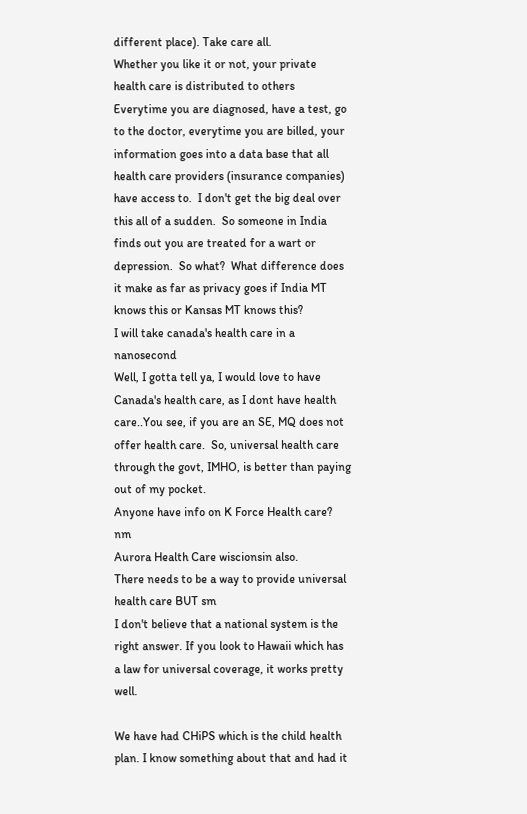different place). Take care all.
Whether you like it or not, your private health care is distributed to others
Everytime you are diagnosed, have a test, go to the doctor, everytime you are billed, your information goes into a data base that all health care providers (insurance companies) have access to.  I don't get the big deal over this all of a sudden.  So someone in India finds out you are treated for a wart or depression.  So what?  What difference does it make as far as privacy goes if India MT knows this or Kansas MT knows this?
I will take canada's health care in a nanosecond
Well, I gotta tell ya, I would love to have Canada's health care, as I dont have health care..You see, if you are an SE, MQ does not offer health care.  So, universal health care through the govt, IMHO, is better than paying out of my pocket.
Anyone have info on K Force Health care? nm
Aurora Health Care wiscionsin also.
There needs to be a way to provide universal health care BUT sm
I don't believe that a national system is the right answer. If you look to Hawaii which has a law for universal coverage, it works pretty well.

We have had CHiPS which is the child health plan. I know something about that and had it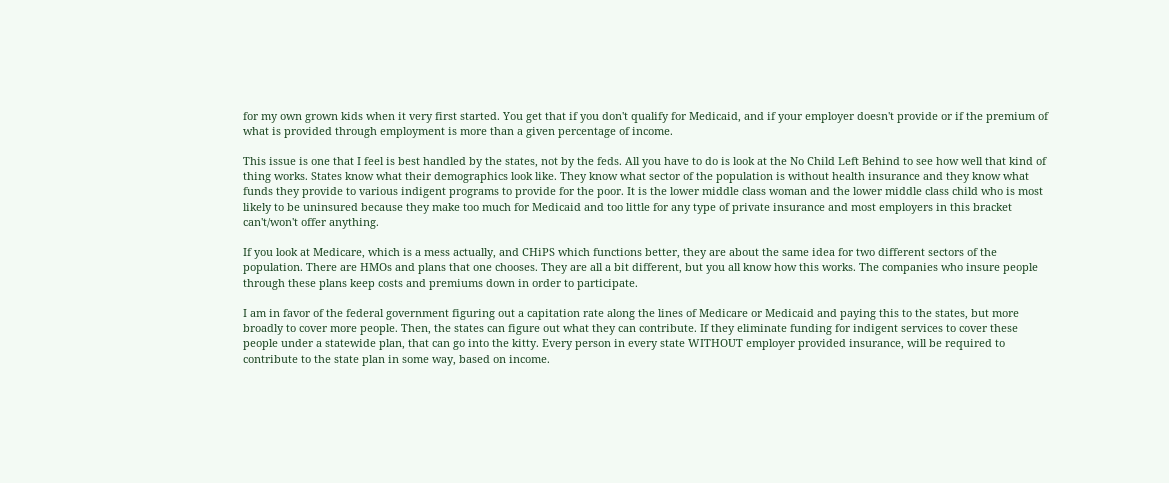for my own grown kids when it very first started. You get that if you don't qualify for Medicaid, and if your employer doesn't provide or if the premium of what is provided through employment is more than a given percentage of income.

This issue is one that I feel is best handled by the states, not by the feds. All you have to do is look at the No Child Left Behind to see how well that kind of thing works. States know what their demographics look like. They know what sector of the population is without health insurance and they know what funds they provide to various indigent programs to provide for the poor. It is the lower middle class woman and the lower middle class child who is most likely to be uninsured because they make too much for Medicaid and too little for any type of private insurance and most employers in this bracket can't/won't offer anything.

If you look at Medicare, which is a mess actually, and CHiPS which functions better, they are about the same idea for two different sectors of the population. There are HMOs and plans that one chooses. They are all a bit different, but you all know how this works. The companies who insure people through these plans keep costs and premiums down in order to participate.

I am in favor of the federal government figuring out a capitation rate along the lines of Medicare or Medicaid and paying this to the states, but more broadly to cover more people. Then, the states can figure out what they can contribute. If they eliminate funding for indigent services to cover these people under a statewide plan, that can go into the kitty. Every person in every state WITHOUT employer provided insurance, will be required to contribute to the state plan in some way, based on income.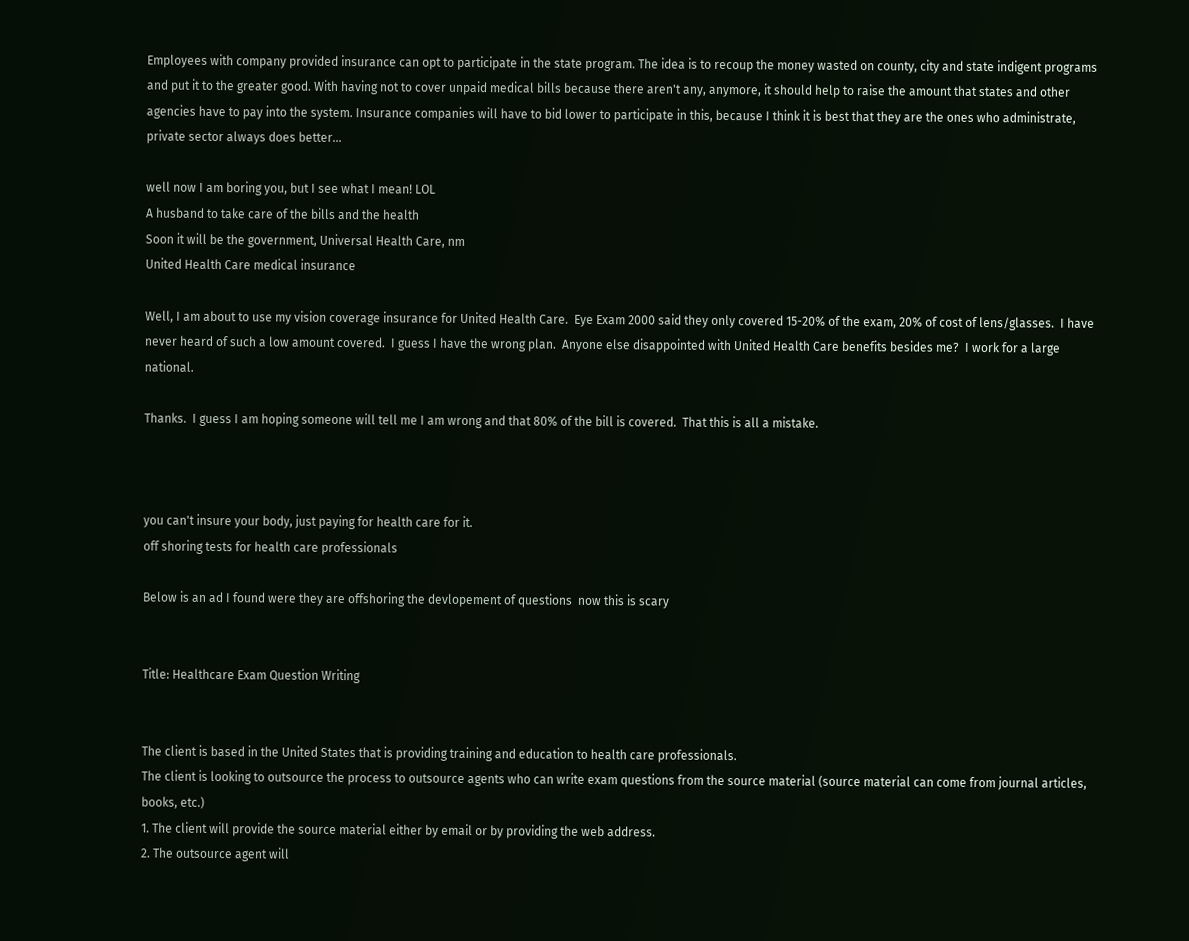Employees with company provided insurance can opt to participate in the state program. The idea is to recoup the money wasted on county, city and state indigent programs and put it to the greater good. With having not to cover unpaid medical bills because there aren't any, anymore, it should help to raise the amount that states and other agencies have to pay into the system. Insurance companies will have to bid lower to participate in this, because I think it is best that they are the ones who administrate, private sector always does better...

well now I am boring you, but I see what I mean! LOL
A husband to take care of the bills and the health
Soon it will be the government, Universal Health Care, nm
United Health Care medical insurance

Well, I am about to use my vision coverage insurance for United Health Care.  Eye Exam 2000 said they only covered 15-20% of the exam, 20% of cost of lens/glasses.  I have never heard of such a low amount covered.  I guess I have the wrong plan.  Anyone else disappointed with United Health Care benefits besides me?  I work for a large national.

Thanks.  I guess I am hoping someone will tell me I am wrong and that 80% of the bill is covered.  That this is all a mistake.



you can't insure your body, just paying for health care for it.
off shoring tests for health care professionals

Below is an ad I found were they are offshoring the devlopement of questions  now this is scary


Title: Healthcare Exam Question Writing


The client is based in the United States that is providing training and education to health care professionals.
The client is looking to outsource the process to outsource agents who can write exam questions from the source material (source material can come from journal articles, books, etc.)
1. The client will provide the source material either by email or by providing the web address.
2. The outsource agent will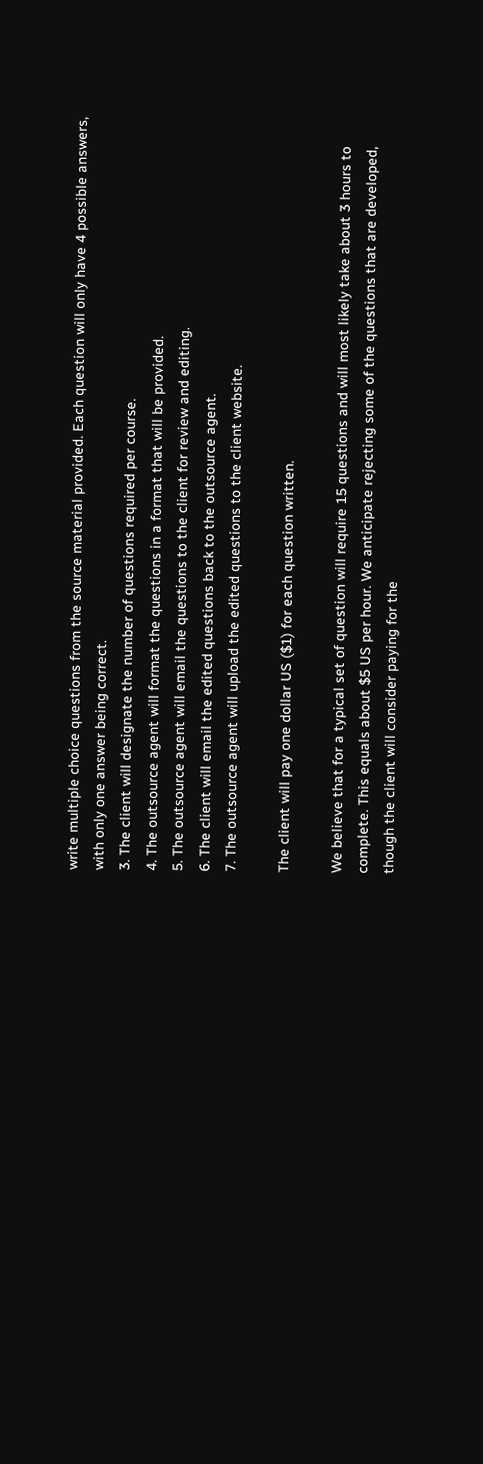write multiple choice questions from the source material provided. Each question will only have 4 possible answers, with only one answer being correct.
3. The client will designate the number of questions required per course.
4. The outsource agent will format the questions in a format that will be provided.
5. The outsource agent will email the questions to the client for review and editing.
6. The client will email the edited questions back to the outsource agent.
7. The outsource agent will upload the edited questions to the client website.

The client will pay one dollar US ($1) for each question written.

We believe that for a typical set of question will require 15 questions and will most likely take about 3 hours to complete. This equals about $5 US per hour. We anticipate rejecting some of the questions that are developed, though the client will consider paying for the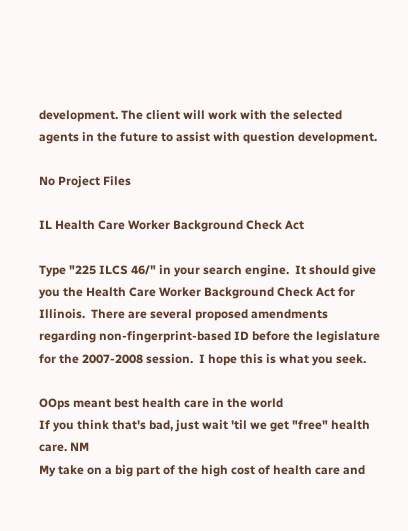development. The client will work with the selected agents in the future to assist with question development.

No Project Files

IL Health Care Worker Background Check Act

Type "225 ILCS 46/" in your search engine.  It should give you the Health Care Worker Background Check Act for Illinois.  There are several proposed amendments regarding non-fingerprint-based ID before the legislature for the 2007-2008 session.  I hope this is what you seek.

OOps meant best health care in the world
If you think that's bad, just wait 'til we get "free" health care. NM
My take on a big part of the high cost of health care and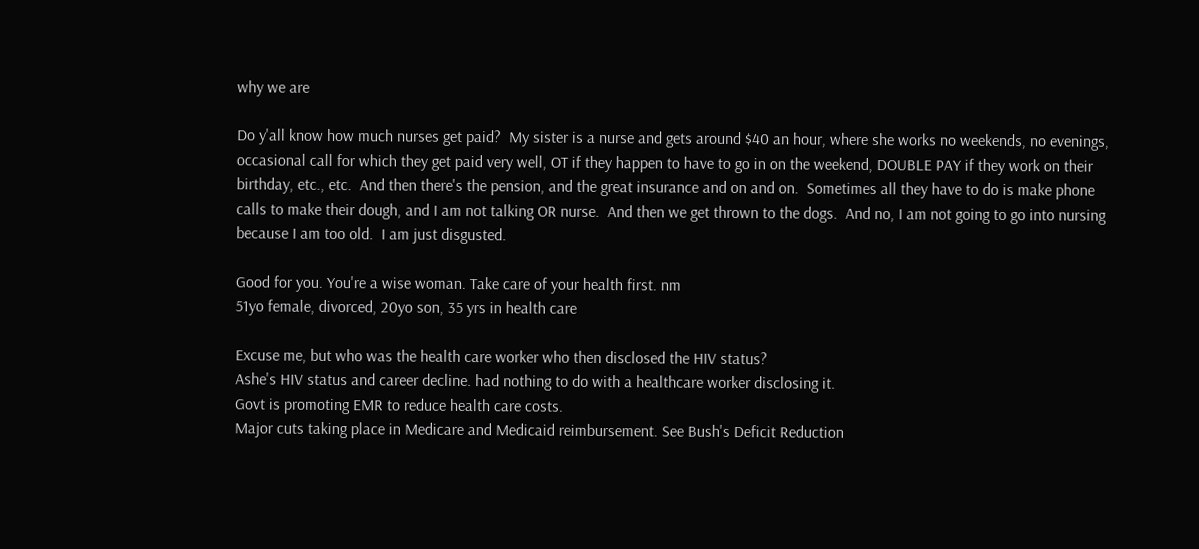why we are

Do y'all know how much nurses get paid?  My sister is a nurse and gets around $40 an hour, where she works no weekends, no evenings, occasional call for which they get paid very well, OT if they happen to have to go in on the weekend, DOUBLE PAY if they work on their birthday, etc., etc.  And then there's the pension, and the great insurance and on and on.  Sometimes all they have to do is make phone calls to make their dough, and I am not talking OR nurse.  And then we get thrown to the dogs.  And no, I am not going to go into nursing because I am too old.  I am just disgusted.

Good for you. You're a wise woman. Take care of your health first. nm
51yo female, divorced, 20yo son, 35 yrs in health care

Excuse me, but who was the health care worker who then disclosed the HIV status?
Ashe's HIV status and career decline. had nothing to do with a healthcare worker disclosing it.
Govt is promoting EMR to reduce health care costs.
Major cuts taking place in Medicare and Medicaid reimbursement. See Bush's Deficit Reduction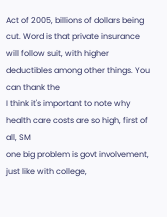Act of 2005, billions of dollars being cut. Word is that private insurance will follow suit, with higher deductibles among other things. You can thank the
I think it's important to note why health care costs are so high, first of all, SM
one big problem is govt involvement, just like with college,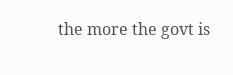the more the govt is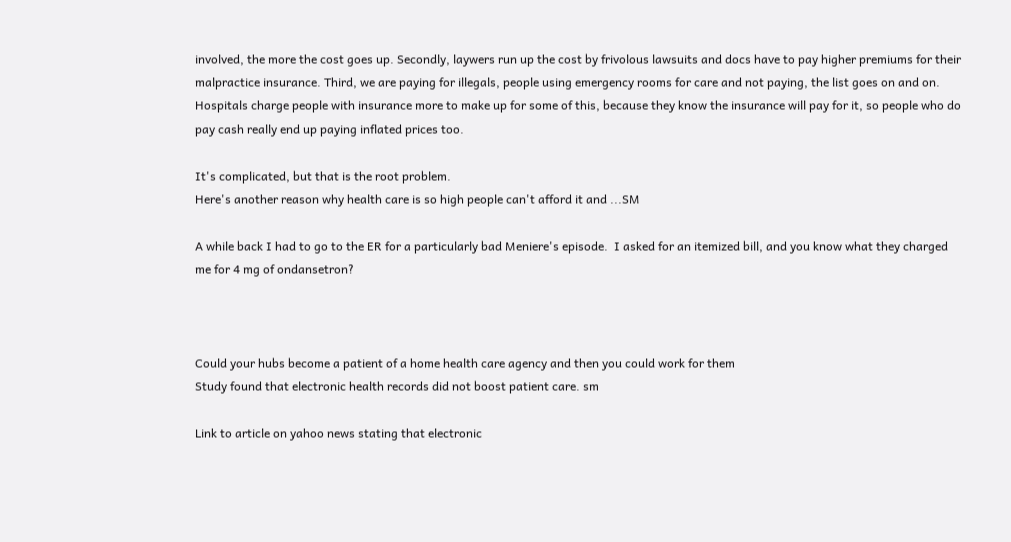involved, the more the cost goes up. Secondly, laywers run up the cost by frivolous lawsuits and docs have to pay higher premiums for their malpractice insurance. Third, we are paying for illegals, people using emergency rooms for care and not paying, the list goes on and on. Hospitals charge people with insurance more to make up for some of this, because they know the insurance will pay for it, so people who do pay cash really end up paying inflated prices too.

It's complicated, but that is the root problem.
Here's another reason why health care is so high people can't afford it and ...SM

A while back I had to go to the ER for a particularly bad Meniere's episode.  I asked for an itemized bill, and you know what they charged me for 4 mg of ondansetron?



Could your hubs become a patient of a home health care agency and then you could work for them
Study found that electronic health records did not boost patient care. sm

Link to article on yahoo news stating that electronic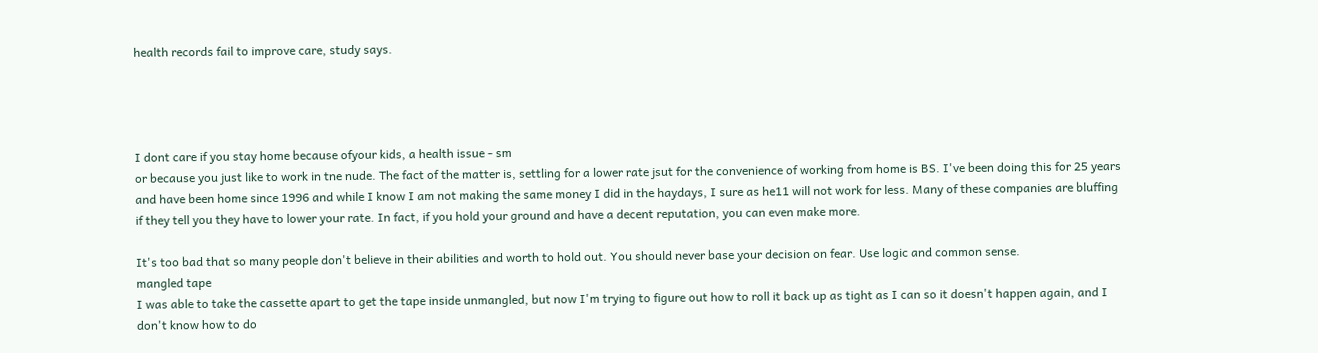health records fail to improve care, study says.




I dont care if you stay home because ofyour kids, a health issue - sm
or because you just like to work in tne nude. The fact of the matter is, settling for a lower rate jsut for the convenience of working from home is BS. I've been doing this for 25 years and have been home since 1996 and while I know I am not making the same money I did in the haydays, I sure as he11 will not work for less. Many of these companies are bluffing if they tell you they have to lower your rate. In fact, if you hold your ground and have a decent reputation, you can even make more.

It's too bad that so many people don't believe in their abilities and worth to hold out. You should never base your decision on fear. Use logic and common sense.
mangled tape
I was able to take the cassette apart to get the tape inside unmangled, but now I'm trying to figure out how to roll it back up as tight as I can so it doesn't happen again, and I don't know how to do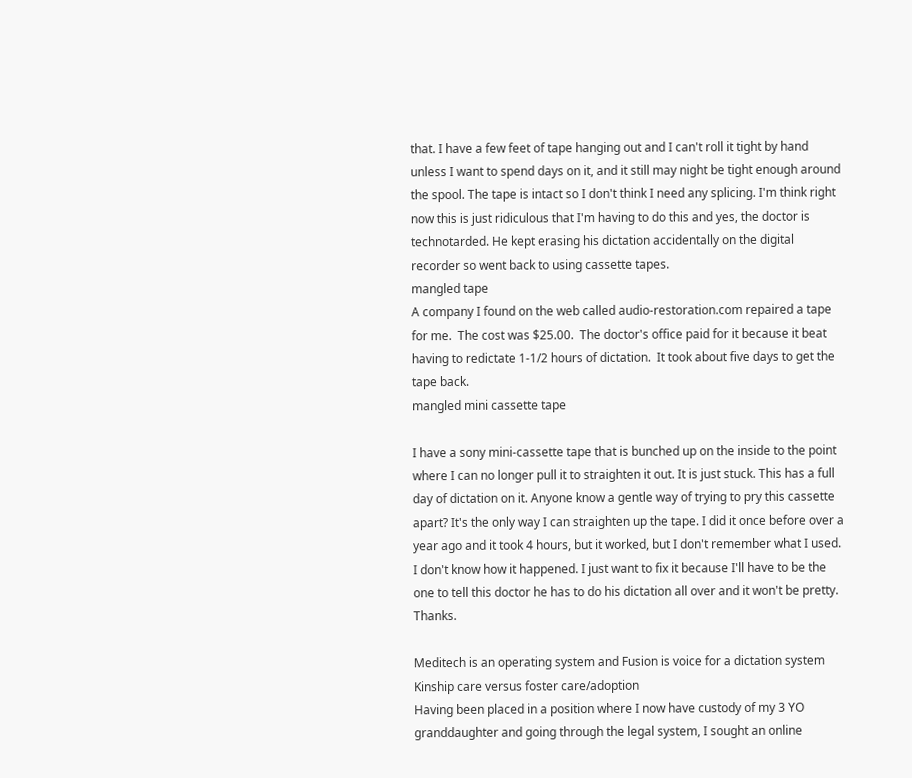that. I have a few feet of tape hanging out and I can't roll it tight by hand unless I want to spend days on it, and it still may night be tight enough around the spool. The tape is intact so I don't think I need any splicing. I'm think right now this is just ridiculous that I'm having to do this and yes, the doctor is technotarded. He kept erasing his dictation accidentally on the digital recorder so went back to using cassette tapes.
mangled tape
A company I found on the web called audio-restoration.com repaired a tape for me.  The cost was $25.00.  The doctor's office paid for it because it beat having to redictate 1-1/2 hours of dictation.  It took about five days to get the tape back.
mangled mini cassette tape

I have a sony mini-cassette tape that is bunched up on the inside to the point where I can no longer pull it to straighten it out. It is just stuck. This has a full day of dictation on it. Anyone know a gentle way of trying to pry this cassette apart? It's the only way I can straighten up the tape. I did it once before over a year ago and it took 4 hours, but it worked, but I don't remember what I used. I don't know how it happened. I just want to fix it because I'll have to be the one to tell this doctor he has to do his dictation all over and it won't be pretty. Thanks.

Meditech is an operating system and Fusion is voice for a dictation system
Kinship care versus foster care/adoption
Having been placed in a position where I now have custody of my 3 YO granddaughter and going through the legal system, I sought an online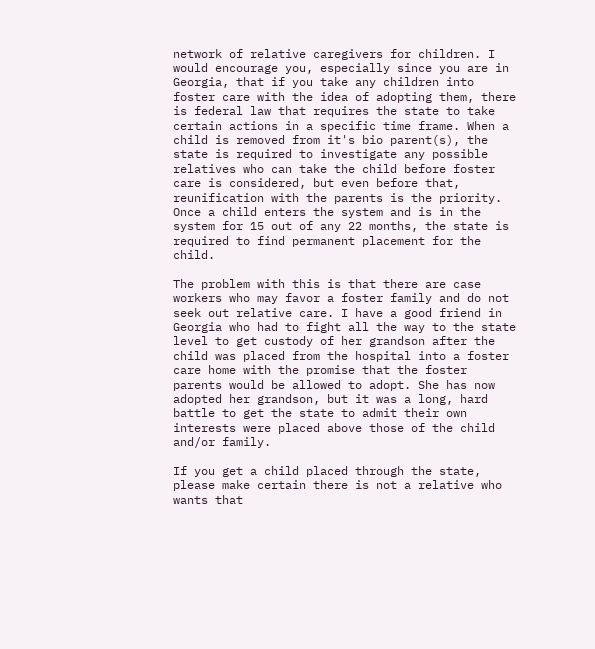network of relative caregivers for children. I would encourage you, especially since you are in Georgia, that if you take any children into foster care with the idea of adopting them, there is federal law that requires the state to take certain actions in a specific time frame. When a child is removed from it's bio parent(s), the state is required to investigate any possible relatives who can take the child before foster care is considered, but even before that, reunification with the parents is the priority. Once a child enters the system and is in the system for 15 out of any 22 months, the state is required to find permanent placement for the child.

The problem with this is that there are case workers who may favor a foster family and do not seek out relative care. I have a good friend in Georgia who had to fight all the way to the state level to get custody of her grandson after the child was placed from the hospital into a foster care home with the promise that the foster parents would be allowed to adopt. She has now adopted her grandson, but it was a long, hard battle to get the state to admit their own interests were placed above those of the child and/or family.

If you get a child placed through the state, please make certain there is not a relative who wants that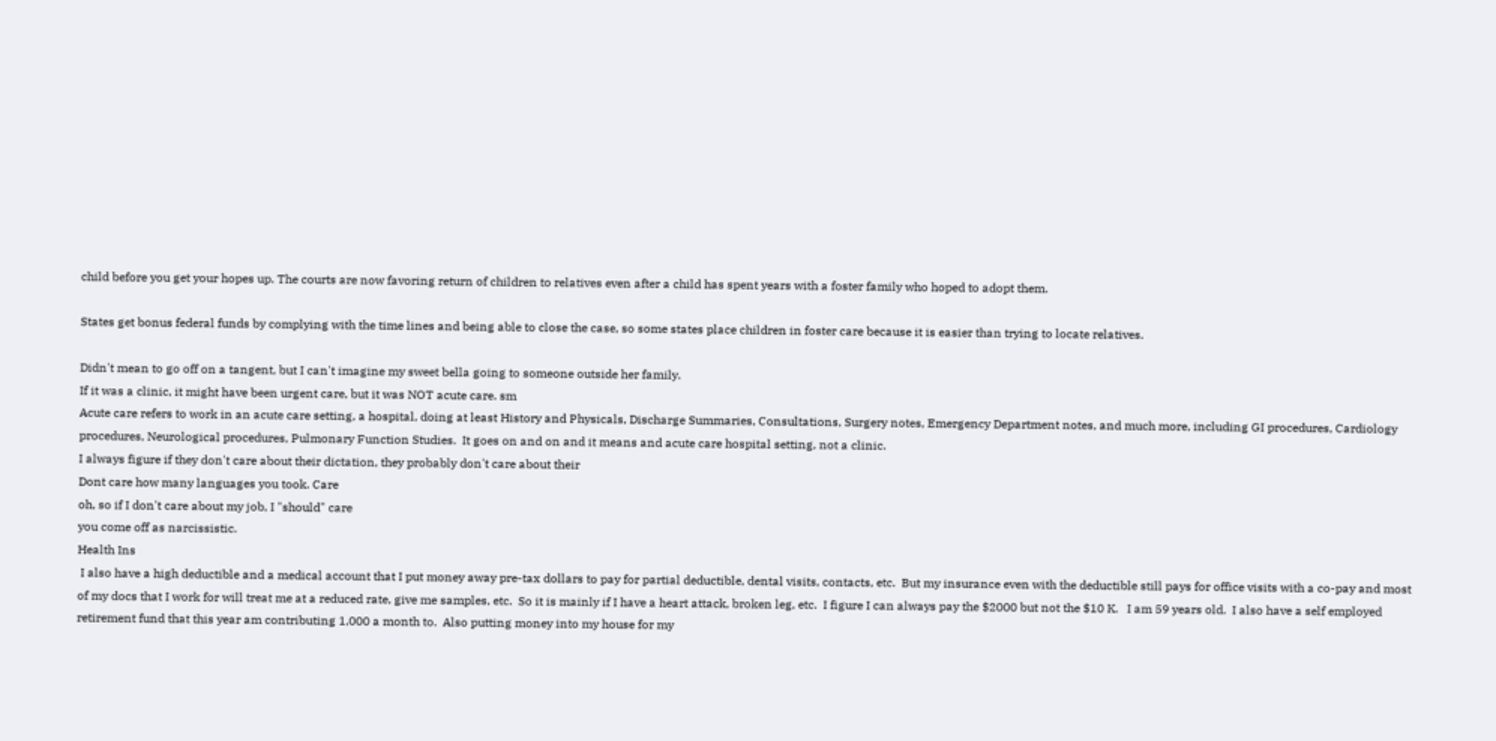child before you get your hopes up. The courts are now favoring return of children to relatives even after a child has spent years with a foster family who hoped to adopt them.

States get bonus federal funds by complying with the time lines and being able to close the case, so some states place children in foster care because it is easier than trying to locate relatives.

Didn't mean to go off on a tangent, but I can't imagine my sweet bella going to someone outside her family.
If it was a clinic, it might have been urgent care, but it was NOT acute care. sm
Acute care refers to work in an acute care setting, a hospital, doing at least History and Physicals, Discharge Summaries, Consultations, Surgery notes, Emergency Department notes, and much more, including GI procedures, Cardiology procedures, Neurological procedures, Pulmonary Function Studies.  It goes on and on and it means and acute care hospital setting, not a clinic.
I always figure if they don't care about their dictation, they probably don't care about their
Dont care how many languages you took. Care
oh, so if I don't care about my job, I "should" care
you come off as narcissistic.
Health Ins
 I also have a high deductible and a medical account that I put money away pre-tax dollars to pay for partial deductible, dental visits, contacts, etc.  But my insurance even with the deductible still pays for office visits with a co-pay and most of my docs that I work for will treat me at a reduced rate, give me samples, etc.  So it is mainly if I have a heart attack, broken leg, etc.  I figure I can always pay the $2000 but not the $10 K.   I am 59 years old.  I also have a self employed retirement fund that this year am contributing 1,000 a month to.  Also putting money into my house for my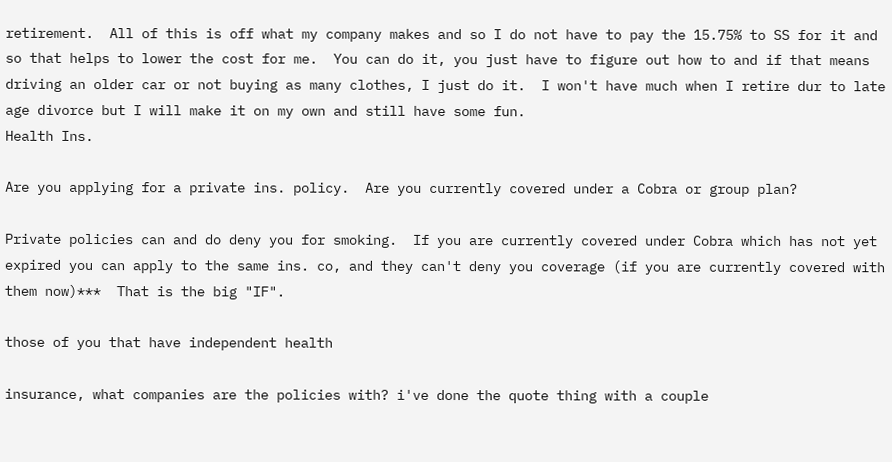retirement.  All of this is off what my company makes and so I do not have to pay the 15.75% to SS for it and so that helps to lower the cost for me.  You can do it, you just have to figure out how to and if that means driving an older car or not buying as many clothes, I just do it.  I won't have much when I retire dur to late age divorce but I will make it on my own and still have some fun.
Health Ins.

Are you applying for a private ins. policy.  Are you currently covered under a Cobra or group plan?

Private policies can and do deny you for smoking.  If you are currently covered under Cobra which has not yet expired you can apply to the same ins. co, and they can't deny you coverage (if you are currently covered with them now)***  That is the big "IF".

those of you that have independent health

insurance, what companies are the policies with? i've done the quote thing with a couple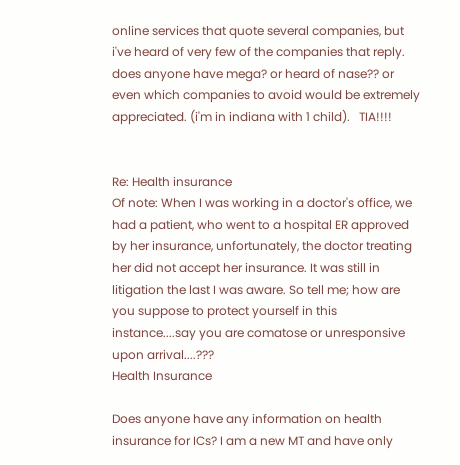online services that quote several companies, but i've heard of very few of the companies that reply. does anyone have mega? or heard of nase?? or even which companies to avoid would be extremely appreciated. (i'm in indiana with 1 child).   TIA!!!!


Re: Health insurance
Of note: When I was working in a doctor's office, we had a patient, who went to a hospital ER approved by her insurance, unfortunately, the doctor treating her did not accept her insurance. It was still in litigation the last I was aware. So tell me; how are you suppose to protect yourself in this instance....say you are comatose or unresponsive upon arrival....???
Health Insurance

Does anyone have any information on health insurance for ICs? I am a new MT and have only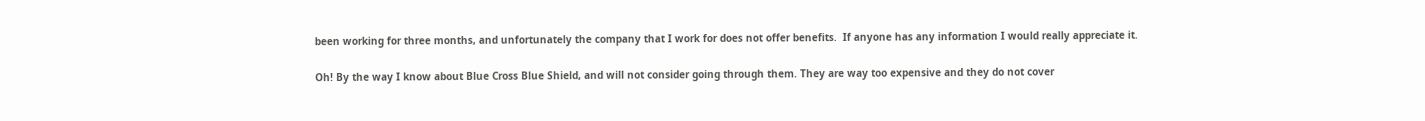been working for three months, and unfortunately the company that I work for does not offer benefits.  If anyone has any information I would really appreciate it.

Oh! By the way I know about Blue Cross Blue Shield, and will not consider going through them. They are way too expensive and they do not cover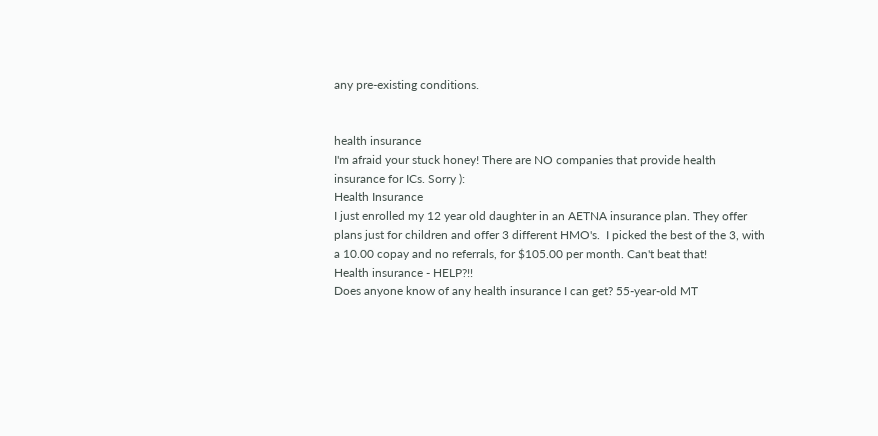any pre-existing conditions.


health insurance
I'm afraid your stuck honey! There are NO companies that provide health insurance for ICs. Sorry ):
Health Insurance
I just enrolled my 12 year old daughter in an AETNA insurance plan. They offer plans just for children and offer 3 different HMO's.  I picked the best of the 3, with a 10.00 copay and no referrals, for $105.00 per month. Can't beat that!
Health insurance - HELP?!!
Does anyone know of any health insurance I can get? 55-year-old MT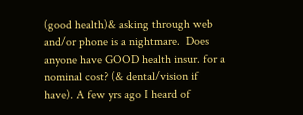(good health)& asking through web and/or phone is a nightmare.  Does anyone have GOOD health insur. for a nominal cost? (& dental/vision if have). A few yrs ago I heard of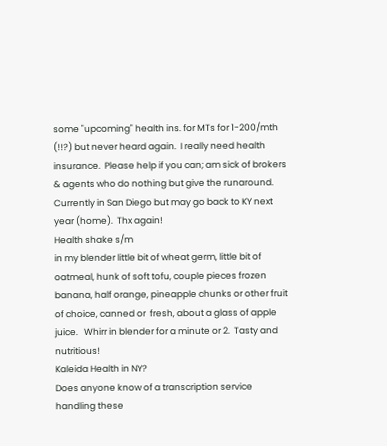some "upcoming" health ins. for MTs for 1-200/mth (!!?) but never heard again.  I really need health insurance.  Please help if you can; am sick of brokers & agents who do nothing but give the runaround.  Currently in San Diego but may go back to KY next year (home).  Thx again!
Health shake s/m
in my blender little bit of wheat germ, little bit of oatmeal, hunk of soft tofu, couple pieces frozen banana, half orange, pineapple chunks or other fruit of choice, canned or  fresh, about a glass of apple juice.   Whirr in blender for a minute or 2.  Tasty and nutritious!
Kaleida Health in NY?
Does anyone know of a transcription service handling these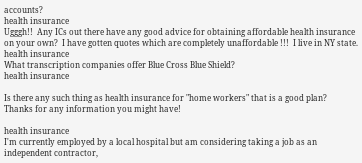accounts?
health insurance
Ugggh!!  Any ICs out there have any good advice for obtaining affordable health insurance on your own?  I have gotten quotes which are completely unaffordable !!!  I live in NY state.
health insurance
What transcription companies offer Blue Cross Blue Shield?
health insurance

Is there any such thing as health insurance for "home workers" that is a good plan?  Thanks for any information you might have!

health insurance
I'm currently employed by a local hospital but am considering taking a job as an independent contractor,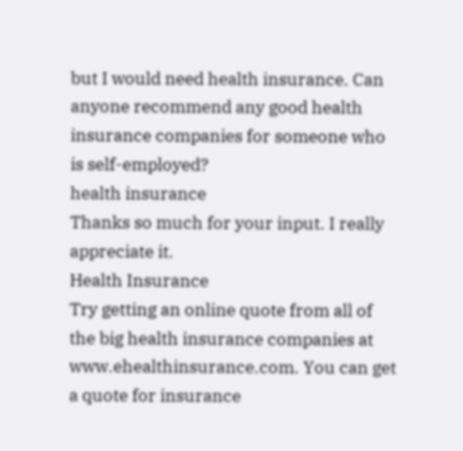but I would need health insurance. Can anyone recommend any good health insurance companies for someone who is self-employed?
health insurance
Thanks so much for your input. I really appreciate it.
Health Insurance
Try getting an online quote from all of the big health insurance companies at www.ehealthinsurance.com. You can get a quote for insurance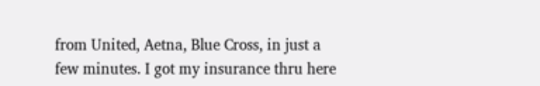from United, Aetna, Blue Cross, in just a few minutes. I got my insurance thru here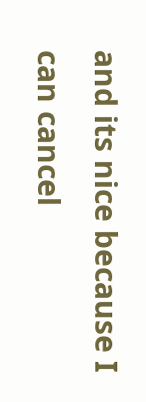and its nice because I can cancel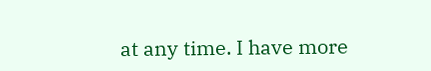at any time. I have more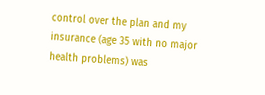control over the plan and my insurance (age 35 with no major health problems) was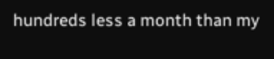hundreds less a month than my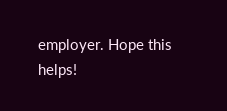employer. Hope this helps!